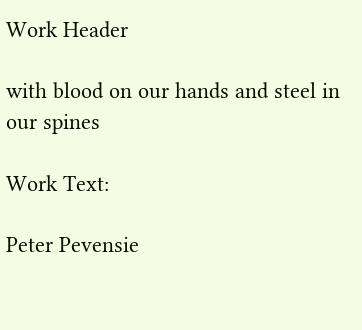Work Header

with blood on our hands and steel in our spines

Work Text:

Peter Pevensie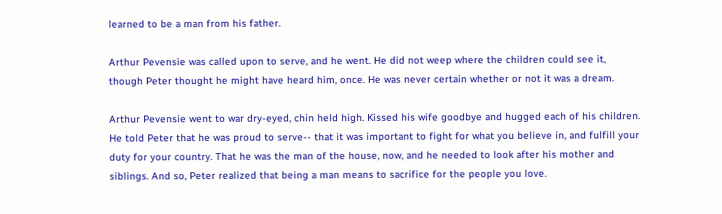learned to be a man from his father.

Arthur Pevensie was called upon to serve, and he went. He did not weep where the children could see it, though Peter thought he might have heard him, once. He was never certain whether or not it was a dream.

Arthur Pevensie went to war dry-eyed, chin held high. Kissed his wife goodbye and hugged each of his children. He told Peter that he was proud to serve-- that it was important to fight for what you believe in, and fulfill your duty for your country. That he was the man of the house, now, and he needed to look after his mother and siblings. And so, Peter realized that being a man means to sacrifice for the people you love.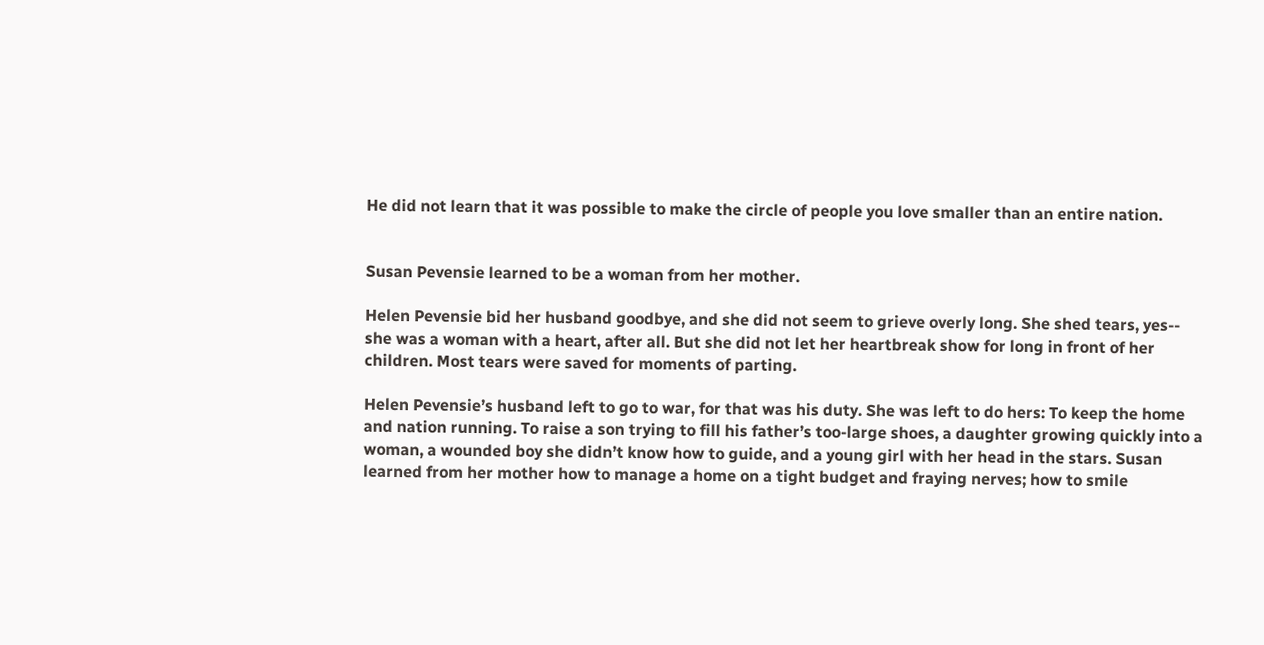He did not learn that it was possible to make the circle of people you love smaller than an entire nation.


Susan Pevensie learned to be a woman from her mother.

Helen Pevensie bid her husband goodbye, and she did not seem to grieve overly long. She shed tears, yes-- she was a woman with a heart, after all. But she did not let her heartbreak show for long in front of her children. Most tears were saved for moments of parting.

Helen Pevensie’s husband left to go to war, for that was his duty. She was left to do hers: To keep the home and nation running. To raise a son trying to fill his father’s too-large shoes, a daughter growing quickly into a woman, a wounded boy she didn’t know how to guide, and a young girl with her head in the stars. Susan learned from her mother how to manage a home on a tight budget and fraying nerves; how to smile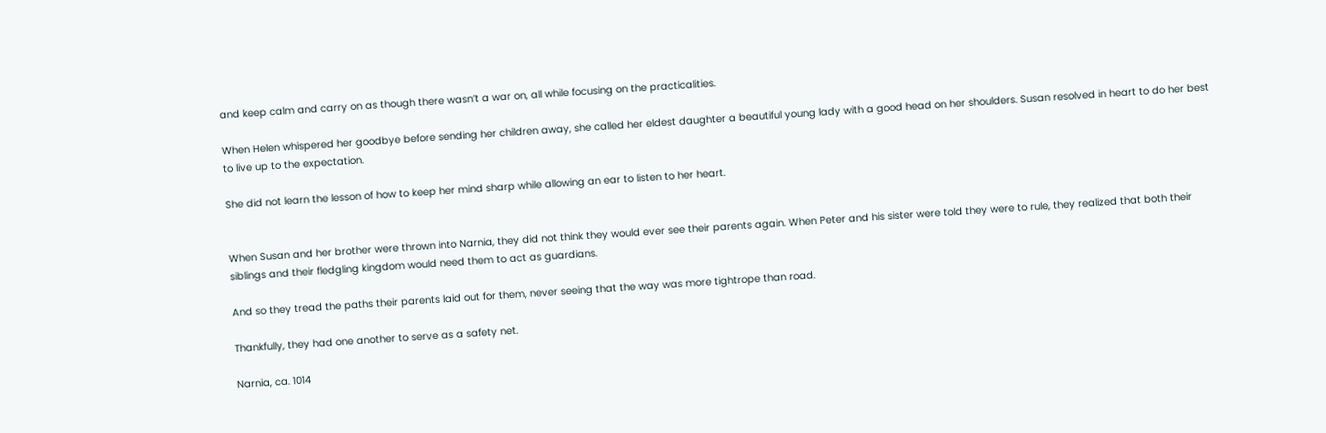and keep calm and carry on as though there wasn’t a war on, all while focusing on the practicalities.

When Helen whispered her goodbye before sending her children away, she called her eldest daughter a beautiful young lady with a good head on her shoulders. Susan resolved in heart to do her best to live up to the expectation.

She did not learn the lesson of how to keep her mind sharp while allowing an ear to listen to her heart.


When Susan and her brother were thrown into Narnia, they did not think they would ever see their parents again. When Peter and his sister were told they were to rule, they realized that both their siblings and their fledgling kingdom would need them to act as guardians.

And so they tread the paths their parents laid out for them, never seeing that the way was more tightrope than road.

Thankfully, they had one another to serve as a safety net.

Narnia, ca. 1014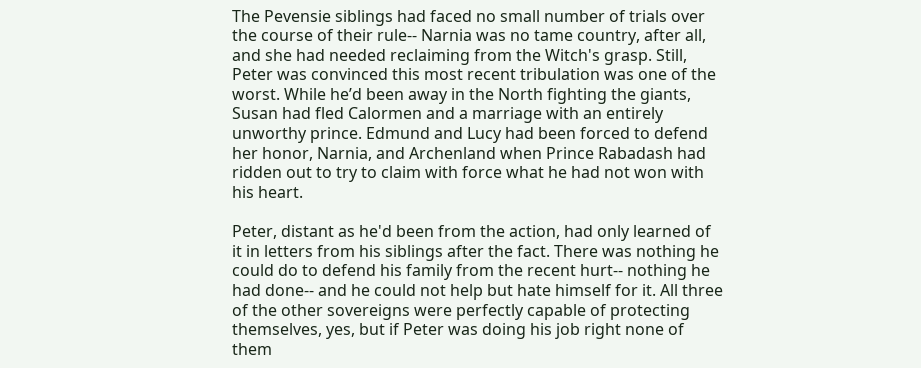The Pevensie siblings had faced no small number of trials over the course of their rule-- Narnia was no tame country, after all, and she had needed reclaiming from the Witch's grasp. Still, Peter was convinced this most recent tribulation was one of the worst. While he’d been away in the North fighting the giants, Susan had fled Calormen and a marriage with an entirely unworthy prince. Edmund and Lucy had been forced to defend her honor, Narnia, and Archenland when Prince Rabadash had ridden out to try to claim with force what he had not won with his heart.

Peter, distant as he'd been from the action, had only learned of it in letters from his siblings after the fact. There was nothing he could do to defend his family from the recent hurt-- nothing he had done-- and he could not help but hate himself for it. All three of the other sovereigns were perfectly capable of protecting themselves, yes, but if Peter was doing his job right none of them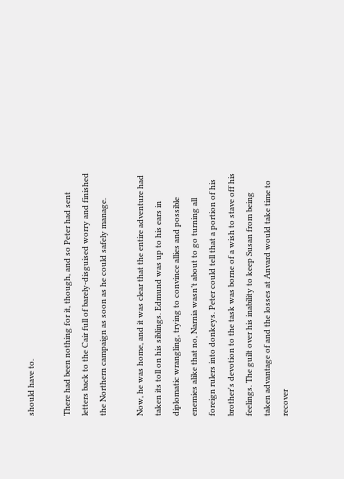should have to.

There had been nothing for it, though, and so Peter had sent letters back to the Cair full of barely-disguised worry and finished the Northern campaign as soon as he could safely manage.

Now, he was home, and it was clear that the entire adventure had taken its toll on his siblings. Edmund was up to his ears in diplomatic wrangling, trying to convince allies and possible enemies alike that no, Narnia wasn’t about to go turning all foreign rulers into donkeys. Peter could tell that a portion of his brother's devotion to the task was borne of a wish to stave off his feelings. The guilt over his inability to keep Susan from being taken advantage of and the losses at Anvard would take time to recover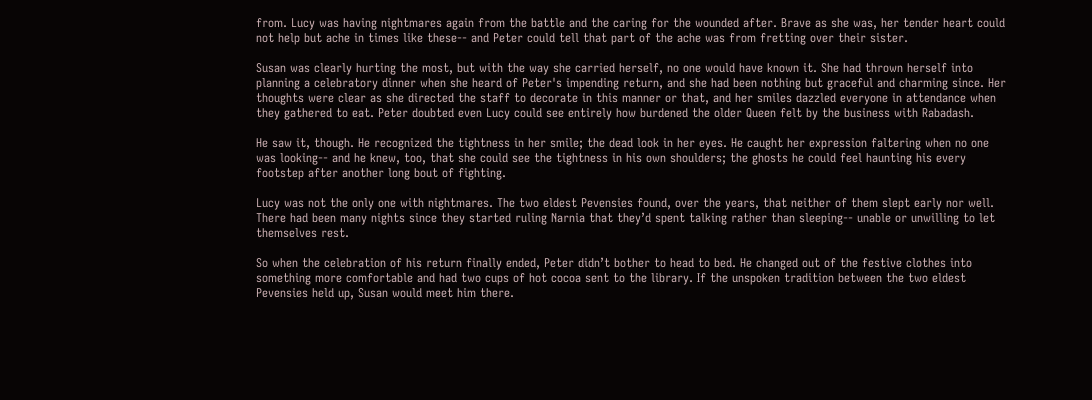from. Lucy was having nightmares again from the battle and the caring for the wounded after. Brave as she was, her tender heart could not help but ache in times like these-- and Peter could tell that part of the ache was from fretting over their sister.

Susan was clearly hurting the most, but with the way she carried herself, no one would have known it. She had thrown herself into planning a celebratory dinner when she heard of Peter's impending return, and she had been nothing but graceful and charming since. Her thoughts were clear as she directed the staff to decorate in this manner or that, and her smiles dazzled everyone in attendance when they gathered to eat. Peter doubted even Lucy could see entirely how burdened the older Queen felt by the business with Rabadash.

He saw it, though. He recognized the tightness in her smile; the dead look in her eyes. He caught her expression faltering when no one was looking-- and he knew, too, that she could see the tightness in his own shoulders; the ghosts he could feel haunting his every footstep after another long bout of fighting.

Lucy was not the only one with nightmares. The two eldest Pevensies found, over the years, that neither of them slept early nor well. There had been many nights since they started ruling Narnia that they’d spent talking rather than sleeping-- unable or unwilling to let themselves rest.

So when the celebration of his return finally ended, Peter didn’t bother to head to bed. He changed out of the festive clothes into something more comfortable and had two cups of hot cocoa sent to the library. If the unspoken tradition between the two eldest Pevensies held up, Susan would meet him there.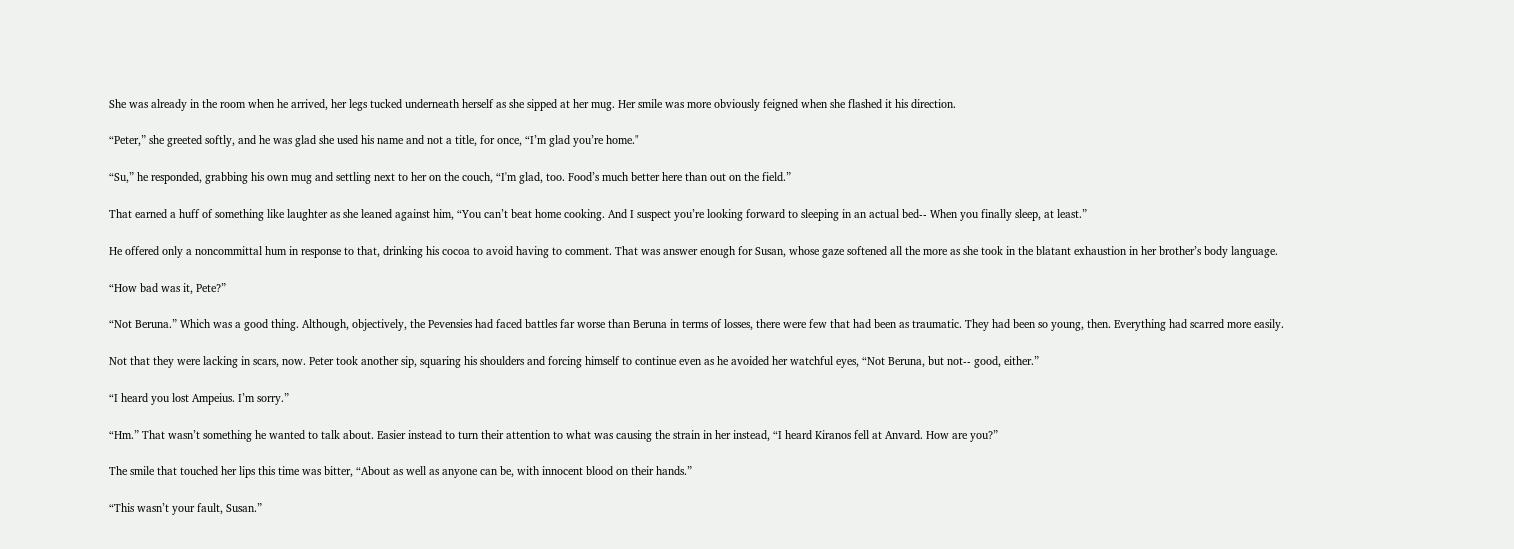She was already in the room when he arrived, her legs tucked underneath herself as she sipped at her mug. Her smile was more obviously feigned when she flashed it his direction.

“Peter,” she greeted softly, and he was glad she used his name and not a title, for once, “I’m glad you’re home."

“Su,” he responded, grabbing his own mug and settling next to her on the couch, “I'm glad, too. Food’s much better here than out on the field.”

That earned a huff of something like laughter as she leaned against him, “You can’t beat home cooking. And I suspect you’re looking forward to sleeping in an actual bed-- When you finally sleep, at least.”

He offered only a noncommittal hum in response to that, drinking his cocoa to avoid having to comment. That was answer enough for Susan, whose gaze softened all the more as she took in the blatant exhaustion in her brother’s body language.

“How bad was it, Pete?”

“Not Beruna.” Which was a good thing. Although, objectively, the Pevensies had faced battles far worse than Beruna in terms of losses, there were few that had been as traumatic. They had been so young, then. Everything had scarred more easily.

Not that they were lacking in scars, now. Peter took another sip, squaring his shoulders and forcing himself to continue even as he avoided her watchful eyes, “Not Beruna, but not-- good, either.”

“I heard you lost Ampeius. I’m sorry.”

“Hm.” That wasn’t something he wanted to talk about. Easier instead to turn their attention to what was causing the strain in her instead, “I heard Kiranos fell at Anvard. How are you?”

The smile that touched her lips this time was bitter, “About as well as anyone can be, with innocent blood on their hands.”

“This wasn’t your fault, Susan.”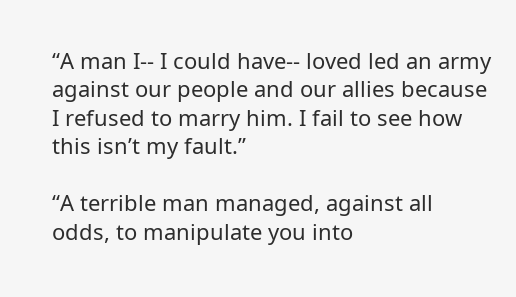“A man I-- I could have-- loved led an army against our people and our allies because I refused to marry him. I fail to see how this isn’t my fault.”

“A terrible man managed, against all odds, to manipulate you into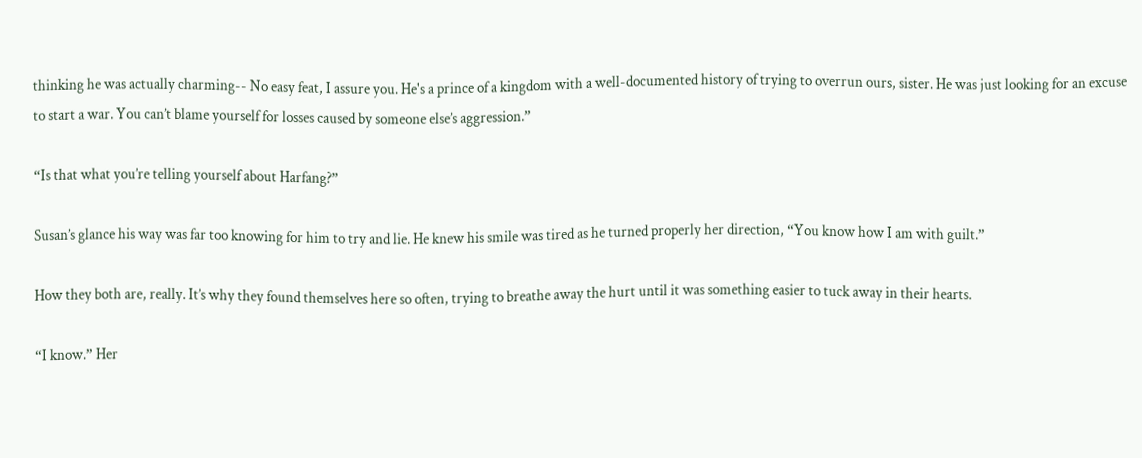thinking he was actually charming-- No easy feat, I assure you. He's a prince of a kingdom with a well-documented history of trying to overrun ours, sister. He was just looking for an excuse to start a war. You can’t blame yourself for losses caused by someone else’s aggression.”

“Is that what you’re telling yourself about Harfang?”

Susan’s glance his way was far too knowing for him to try and lie. He knew his smile was tired as he turned properly her direction, “You know how I am with guilt.”

How they both are, really. It’s why they found themselves here so often, trying to breathe away the hurt until it was something easier to tuck away in their hearts.

“I know.” Her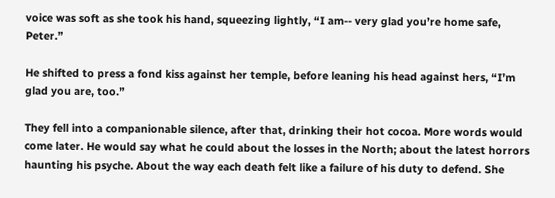voice was soft as she took his hand, squeezing lightly, “I am-- very glad you’re home safe, Peter.”

He shifted to press a fond kiss against her temple, before leaning his head against hers, “I’m glad you are, too.”

They fell into a companionable silence, after that, drinking their hot cocoa. More words would come later. He would say what he could about the losses in the North; about the latest horrors haunting his psyche. About the way each death felt like a failure of his duty to defend. She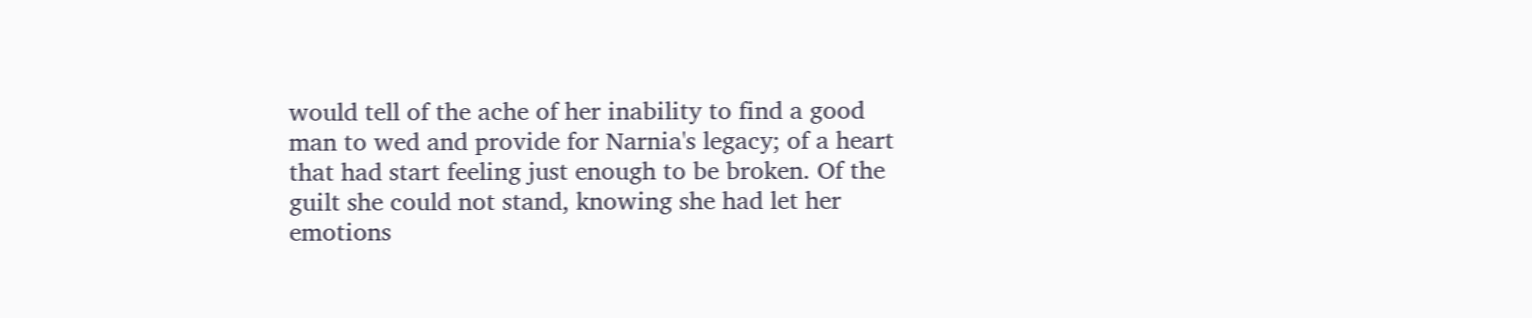would tell of the ache of her inability to find a good man to wed and provide for Narnia's legacy; of a heart that had start feeling just enough to be broken. Of the guilt she could not stand, knowing she had let her emotions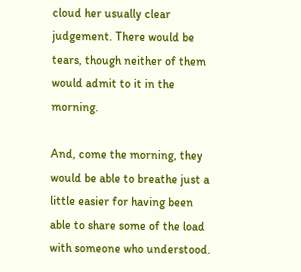cloud her usually clear judgement. There would be tears, though neither of them would admit to it in the morning.

And, come the morning, they would be able to breathe just a little easier for having been able to share some of the load with someone who understood.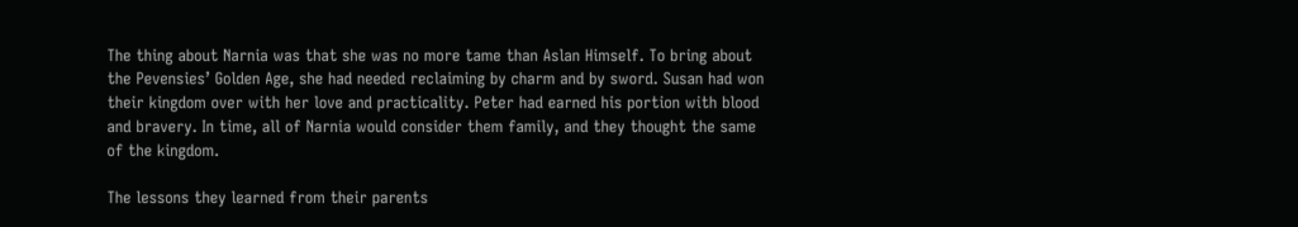The thing about Narnia was that she was no more tame than Aslan Himself. To bring about the Pevensies’ Golden Age, she had needed reclaiming by charm and by sword. Susan had won their kingdom over with her love and practicality. Peter had earned his portion with blood and bravery. In time, all of Narnia would consider them family, and they thought the same of the kingdom.

The lessons they learned from their parents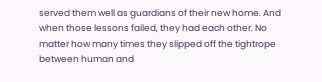served them well as guardians of their new home. And when those lessons failed, they had each other. No matter how many times they slipped off the tightrope between human and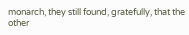monarch, they still found, gratefully, that the other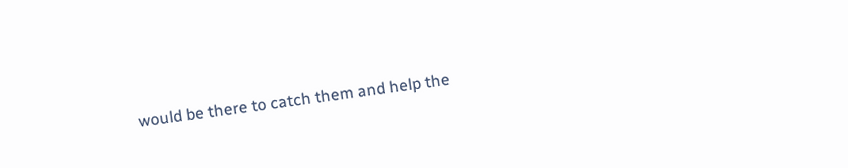would be there to catch them and help the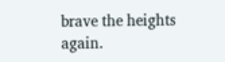brave the heights again.